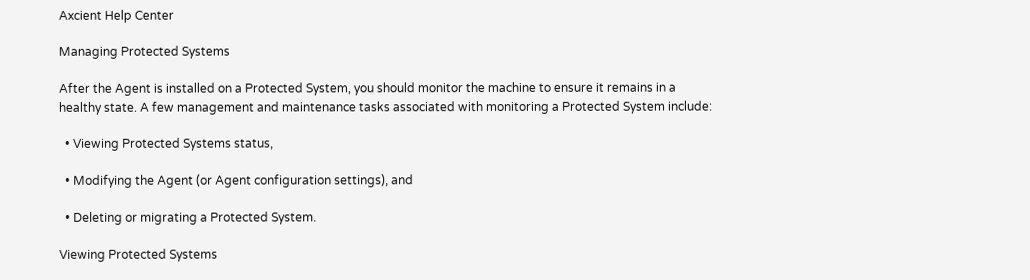Axcient Help Center

Managing Protected Systems

After the Agent is installed on a Protected System, you should monitor the machine to ensure it remains in a healthy state. A few management and maintenance tasks associated with monitoring a Protected System include:

  • Viewing Protected Systems status,

  • Modifying the Agent (or Agent configuration settings), and

  • Deleting or migrating a Protected System.

Viewing Protected Systems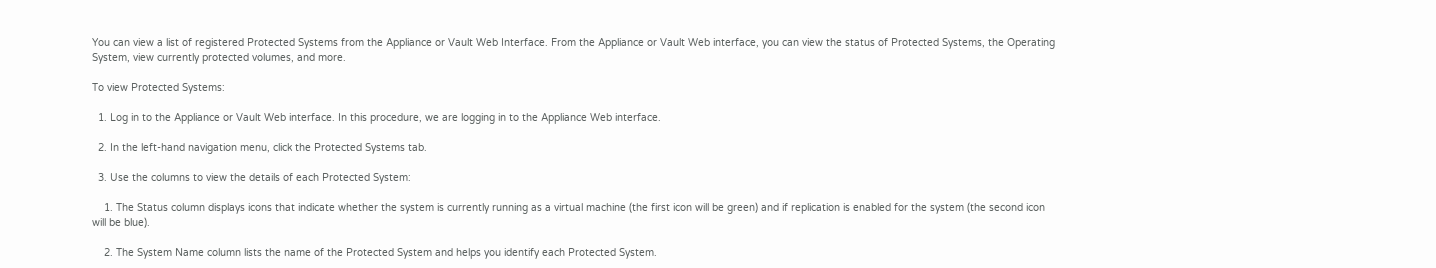You can view a list of registered Protected Systems from the Appliance or Vault Web Interface. From the Appliance or Vault Web interface, you can view the status of Protected Systems, the Operating System, view currently protected volumes, and more.

To view Protected Systems:

  1. Log in to the Appliance or Vault Web interface. In this procedure, we are logging in to the Appliance Web interface.

  2. In the left-hand navigation menu, click the Protected Systems tab.

  3. Use the columns to view the details of each Protected System:

    1. The Status column displays icons that indicate whether the system is currently running as a virtual machine (the first icon will be green) and if replication is enabled for the system (the second icon will be blue).

    2. The System Name column lists the name of the Protected System and helps you identify each Protected System.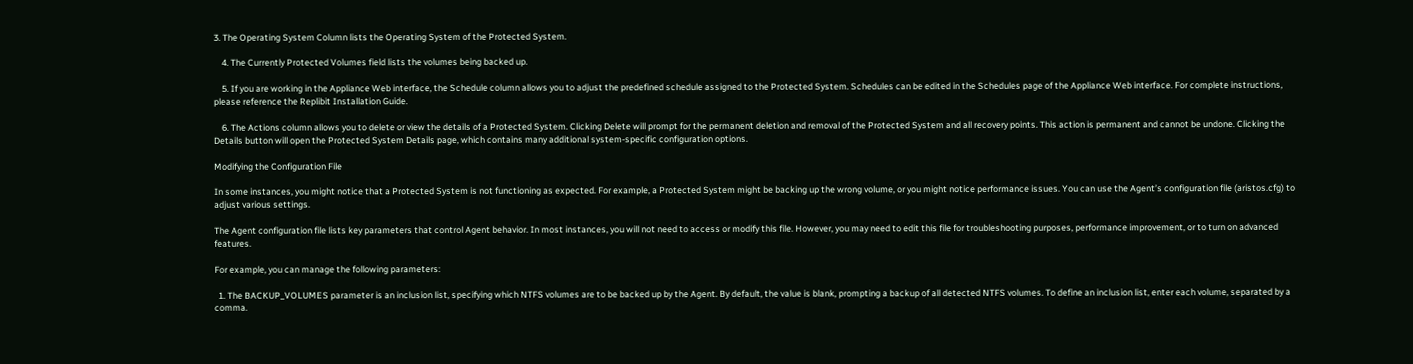3. The Operating System Column lists the Operating System of the Protected System.

    4. The Currently Protected Volumes field lists the volumes being backed up.

    5. If you are working in the Appliance Web interface, the Schedule column allows you to adjust the predefined schedule assigned to the Protected System. Schedules can be edited in the Schedules page of the Appliance Web interface. For complete instructions, please reference the Replibit Installation Guide.

    6. The Actions column allows you to delete or view the details of a Protected System. Clicking Delete will prompt for the permanent deletion and removal of the Protected System and all recovery points. This action is permanent and cannot be undone. Clicking the Details button will open the Protected System Details page, which contains many additional system-specific configuration options.

Modifying the Configuration File

In some instances, you might notice that a Protected System is not functioning as expected. For example, a Protected System might be backing up the wrong volume, or you might notice performance issues. You can use the Agent’s configuration file (aristos.cfg) to adjust various settings.

The Agent configuration file lists key parameters that control Agent behavior. In most instances, you will not need to access or modify this file. However, you may need to edit this file for troubleshooting purposes, performance improvement, or to turn on advanced features.

For example, you can manage the following parameters:

  1. The BACKUP_VOLUMES parameter is an inclusion list, specifying which NTFS volumes are to be backed up by the Agent. By default, the value is blank, prompting a backup of all detected NTFS volumes. To define an inclusion list, enter each volume, separated by a comma.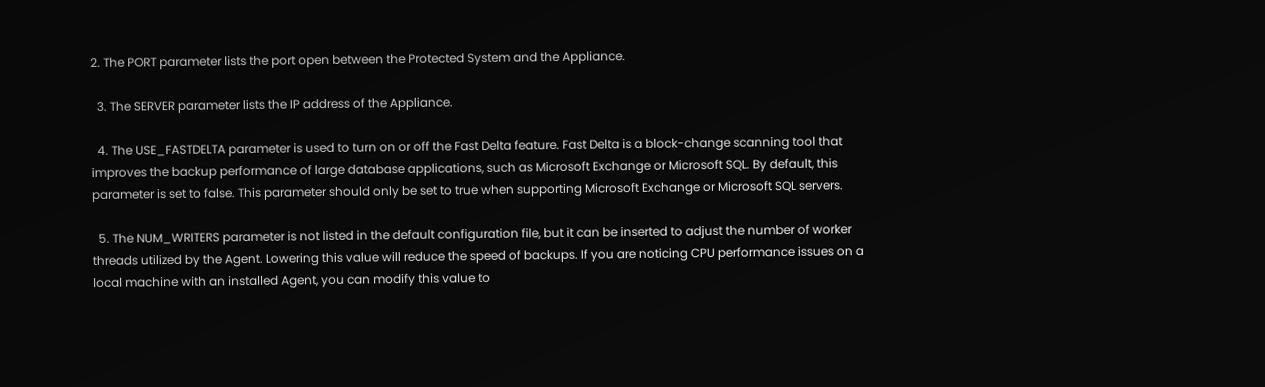2. The PORT parameter lists the port open between the Protected System and the Appliance.

  3. The SERVER parameter lists the IP address of the Appliance.

  4. The USE_FASTDELTA parameter is used to turn on or off the Fast Delta feature. Fast Delta is a block-change scanning tool that improves the backup performance of large database applications, such as Microsoft Exchange or Microsoft SQL. By default, this parameter is set to false. This parameter should only be set to true when supporting Microsoft Exchange or Microsoft SQL servers.

  5. The NUM_WRITERS parameter is not listed in the default configuration file, but it can be inserted to adjust the number of worker threads utilized by the Agent. Lowering this value will reduce the speed of backups. If you are noticing CPU performance issues on a local machine with an installed Agent, you can modify this value to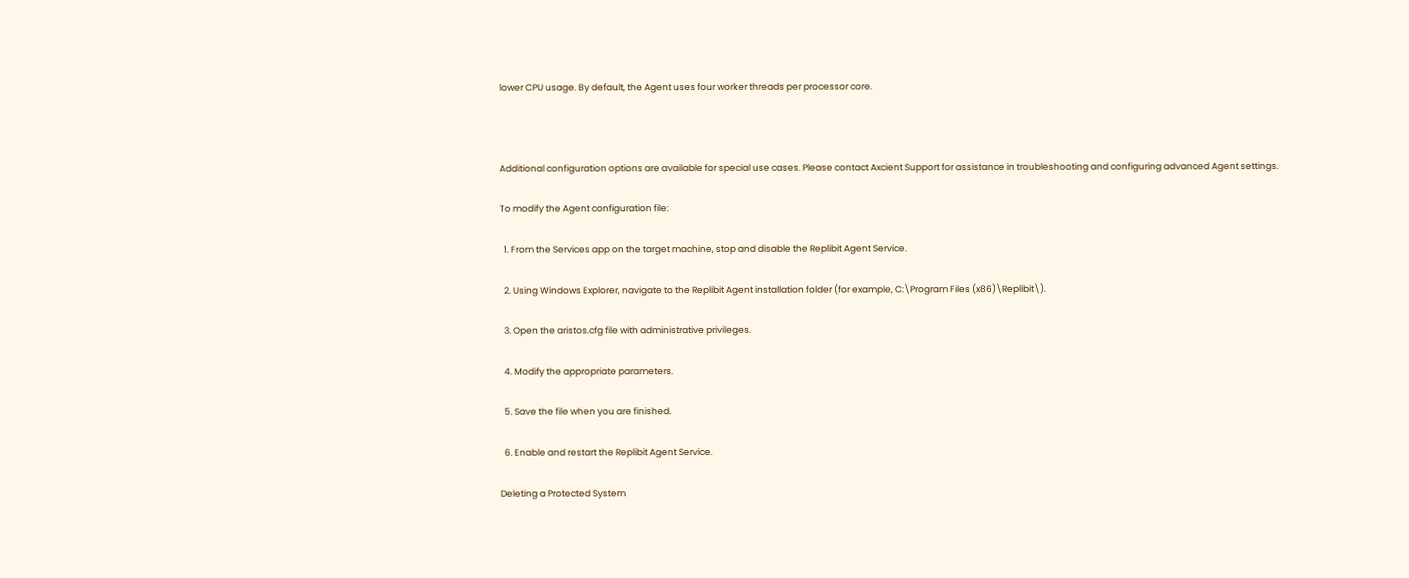lower CPU usage. By default, the Agent uses four worker threads per processor core.



Additional configuration options are available for special use cases. Please contact Axcient Support for assistance in troubleshooting and configuring advanced Agent settings.

To modify the Agent configuration file:

  1. From the Services app on the target machine, stop and disable the Replibit Agent Service.

  2. Using Windows Explorer, navigate to the Replibit Agent installation folder (for example, C:\Program Files (x86)\Replibit\).

  3. Open the aristos.cfg file with administrative privileges.

  4. Modify the appropriate parameters.

  5. Save the file when you are finished.

  6. Enable and restart the Replibit Agent Service.

Deleting a Protected System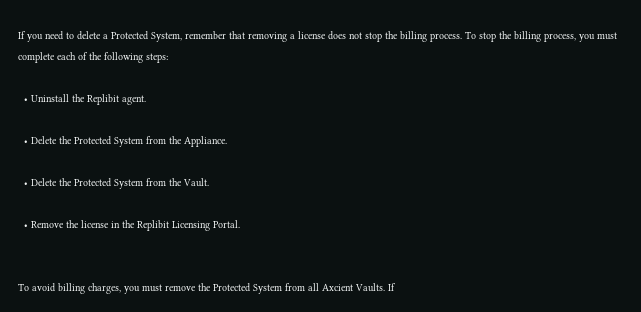If you need to delete a Protected System, remember that removing a license does not stop the billing process. To stop the billing process, you must complete each of the following steps:

  • Uninstall the Replibit agent.

  • Delete the Protected System from the Appliance.

  • Delete the Protected System from the Vault.

  • Remove the license in the Replibit Licensing Portal.


To avoid billing charges, you must remove the Protected System from all Axcient Vaults. If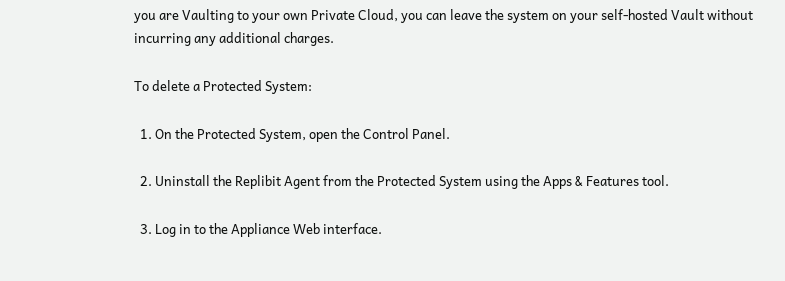you are Vaulting to your own Private Cloud, you can leave the system on your self-hosted Vault without incurring any additional charges.

To delete a Protected System:

  1. On the Protected System, open the Control Panel.

  2. Uninstall the Replibit Agent from the Protected System using the Apps & Features tool.

  3. Log in to the Appliance Web interface.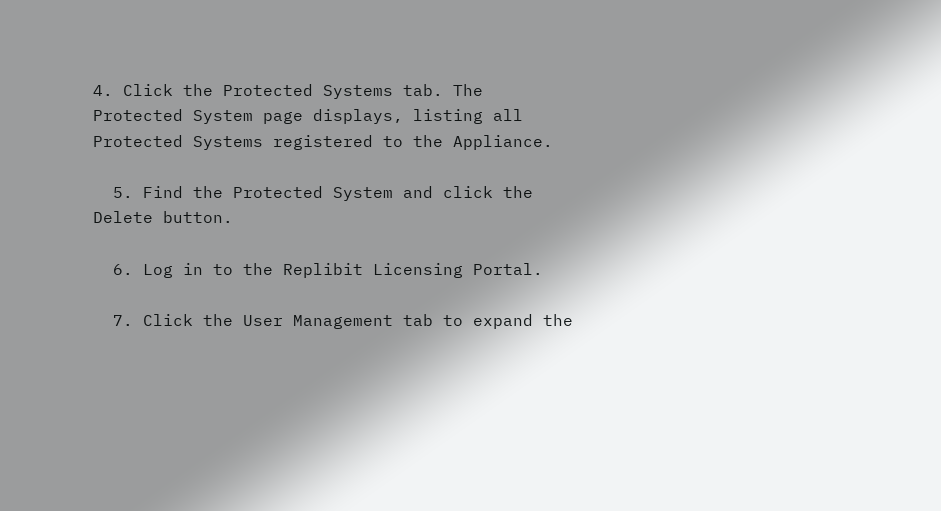4. Click the Protected Systems tab. The Protected System page displays, listing all Protected Systems registered to the Appliance.

  5. Find the Protected System and click the Delete button.

  6. Log in to the Replibit Licensing Portal.

  7. Click the User Management tab to expand the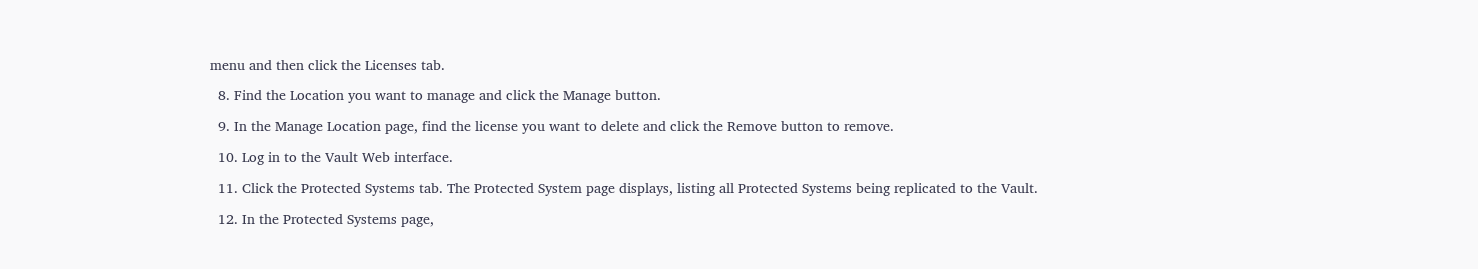menu and then click the Licenses tab.

  8. Find the Location you want to manage and click the Manage button.

  9. In the Manage Location page, find the license you want to delete and click the Remove button to remove.

  10. Log in to the Vault Web interface.

  11. Click the Protected Systems tab. The Protected System page displays, listing all Protected Systems being replicated to the Vault.

  12. In the Protected Systems page,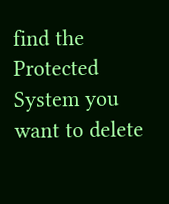find the Protected System you want to delete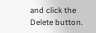and click the Delete button.